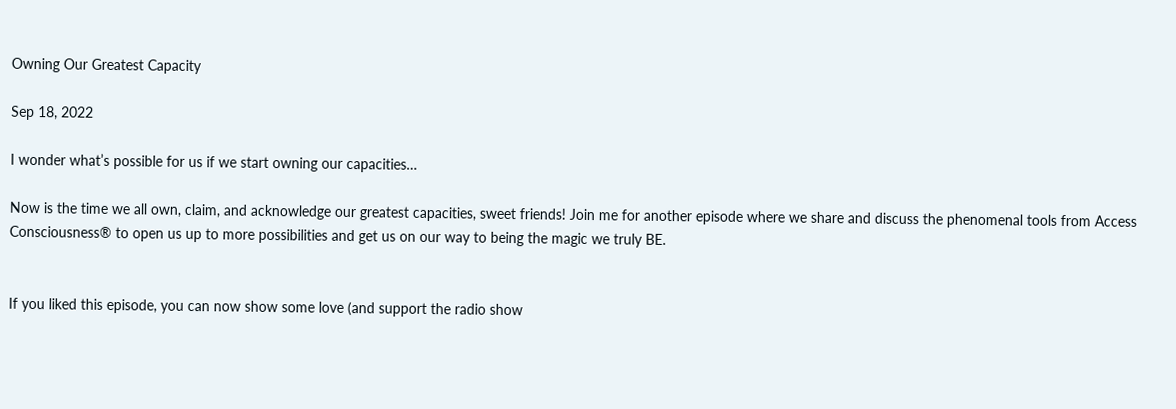Owning Our Greatest Capacity

Sep 18, 2022

I wonder what’s possible for us if we start owning our capacities…

Now is the time we all own, claim, and acknowledge our greatest capacities, sweet friends! Join me for another episode where we share and discuss the phenomenal tools from Access Consciousness® to open us up to more possibilities and get us on our way to being the magic we truly BE.


If you liked this episode, you can now show some love (and support the radio show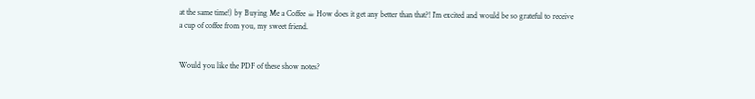at the same time!) by Buying Me a Coffee ☕ How does it get any better than that?! I’m excited and would be so grateful to receive a cup of coffee from you, my sweet friend.


Would you like the PDF of these show notes?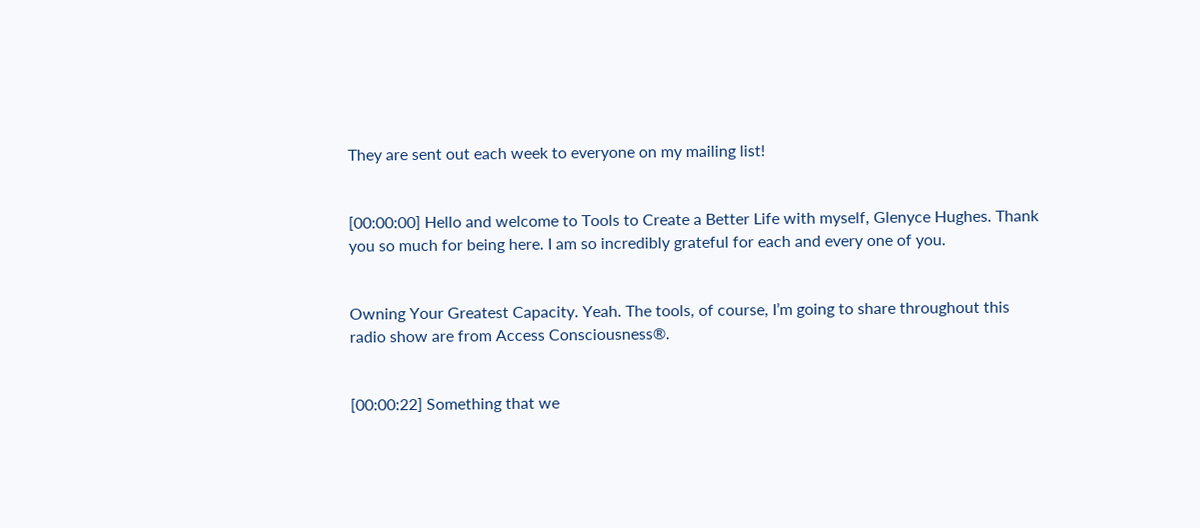They are sent out each week to everyone on my mailing list!


[00:00:00] Hello and welcome to Tools to Create a Better Life with myself, Glenyce Hughes. Thank you so much for being here. I am so incredibly grateful for each and every one of you.


Owning Your Greatest Capacity. Yeah. The tools, of course, I’m going to share throughout this radio show are from Access Consciousness®.


[00:00:22] Something that we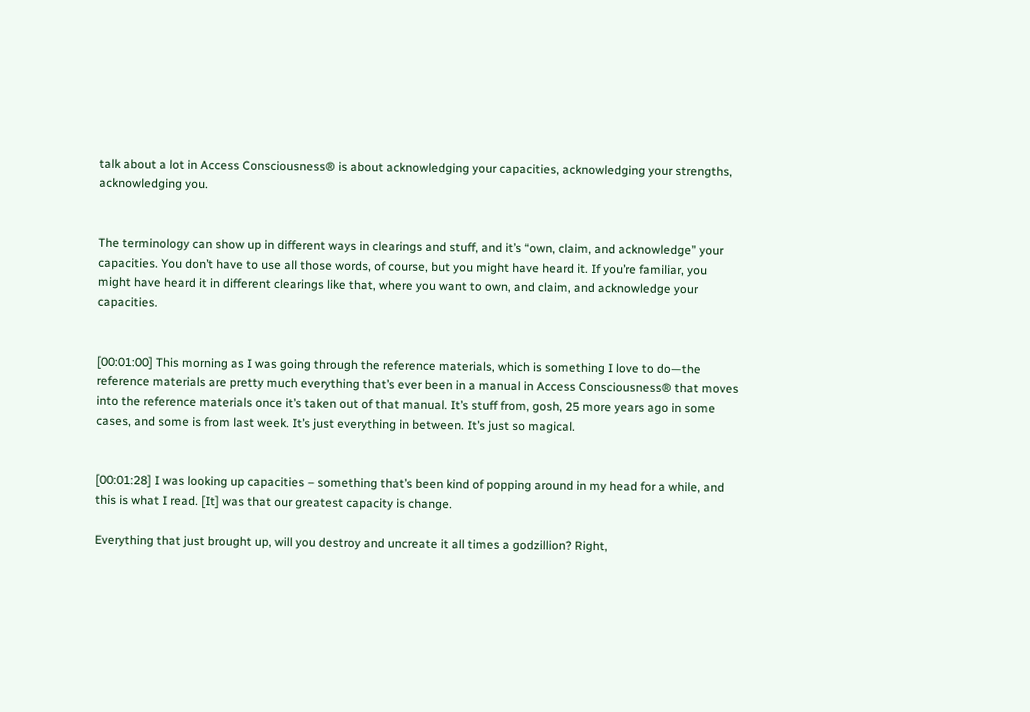talk about a lot in Access Consciousness® is about acknowledging your capacities, acknowledging your strengths, acknowledging you.


The terminology can show up in different ways in clearings and stuff, and it’s “own, claim, and acknowledge” your capacities. You don’t have to use all those words, of course, but you might have heard it. If you’re familiar, you might have heard it in different clearings like that, where you want to own, and claim, and acknowledge your capacities.


[00:01:00] This morning as I was going through the reference materials, which is something I love to do—the reference materials are pretty much everything that’s ever been in a manual in Access Consciousness® that moves into the reference materials once it’s taken out of that manual. It’s stuff from, gosh, 25 more years ago in some cases, and some is from last week. It’s just everything in between. It’s just so magical.


[00:01:28] I was looking up capacities – something that’s been kind of popping around in my head for a while, and this is what I read. [It] was that our greatest capacity is change.

Everything that just brought up, will you destroy and uncreate it all times a godzillion? Right,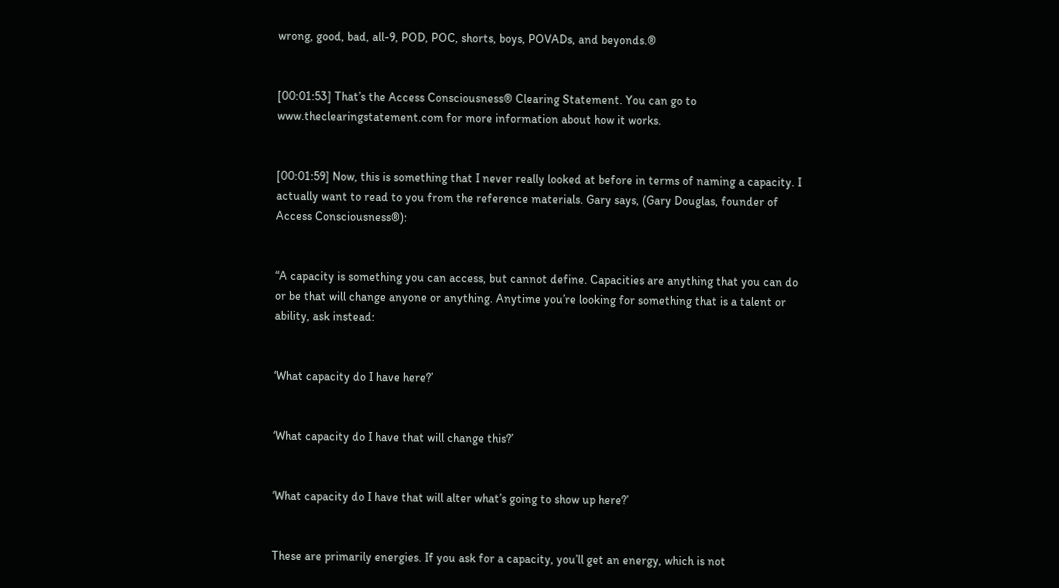wrong, good, bad, all-9, POD, POC, shorts, boys, POVADs, and beyonds.®


[00:01:53] That’s the Access Consciousness® Clearing Statement. You can go to www.theclearingstatement.com for more information about how it works.


[00:01:59] Now, this is something that I never really looked at before in terms of naming a capacity. I actually want to read to you from the reference materials. Gary says, (Gary Douglas, founder of Access Consciousness®):


“A capacity is something you can access, but cannot define. Capacities are anything that you can do or be that will change anyone or anything. Anytime you’re looking for something that is a talent or ability, ask instead:


‘What capacity do I have here?’


‘What capacity do I have that will change this?’


‘What capacity do I have that will alter what’s going to show up here?’


These are primarily energies. If you ask for a capacity, you’ll get an energy, which is not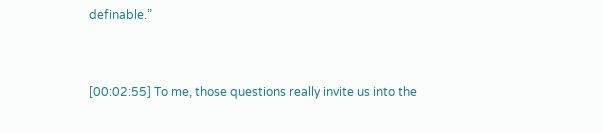definable.”


[00:02:55] To me, those questions really invite us into the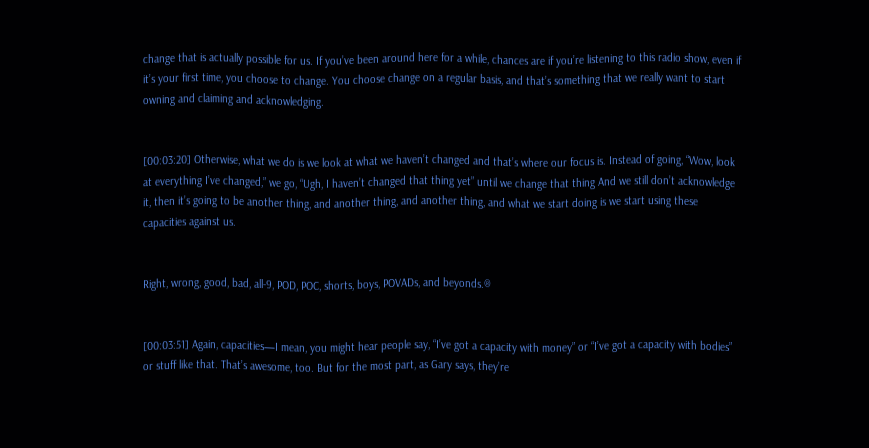change that is actually possible for us. If you’ve been around here for a while, chances are if you’re listening to this radio show, even if it’s your first time, you choose to change. You choose change on a regular basis, and that’s something that we really want to start owning and claiming and acknowledging.


[00:03:20] Otherwise, what we do is we look at what we haven’t changed and that’s where our focus is. Instead of going, “Wow, look at everything I’ve changed,” we go, “Ugh, I haven’t changed that thing yet” until we change that thing And we still don’t acknowledge it, then it’s going to be another thing, and another thing, and another thing, and what we start doing is we start using these capacities against us.


Right, wrong, good, bad, all-9, POD, POC, shorts, boys, POVADs, and beyonds.®


[00:03:51] Again, capacities—I mean, you might hear people say, “I’ve got a capacity with money” or “I’ve got a capacity with bodies” or stuff like that. That’s awesome, too. But for the most part, as Gary says, they’re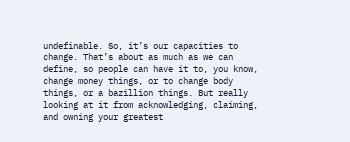undefinable. So, it’s our capacities to change. That’s about as much as we can define, so people can have it to, you know, change money things, or to change body things, or a bazillion things. But really looking at it from acknowledging, claiming, and owning your greatest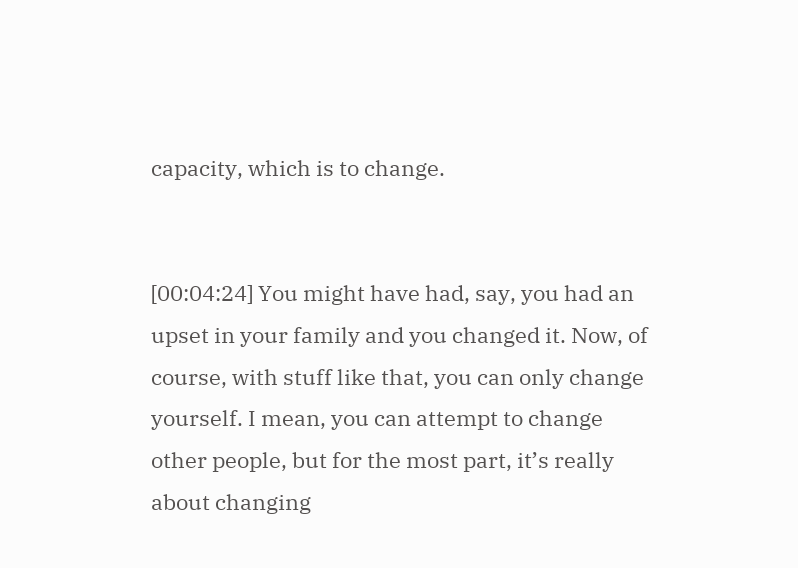capacity, which is to change.


[00:04:24] You might have had, say, you had an upset in your family and you changed it. Now, of course, with stuff like that, you can only change yourself. I mean, you can attempt to change other people, but for the most part, it’s really about changing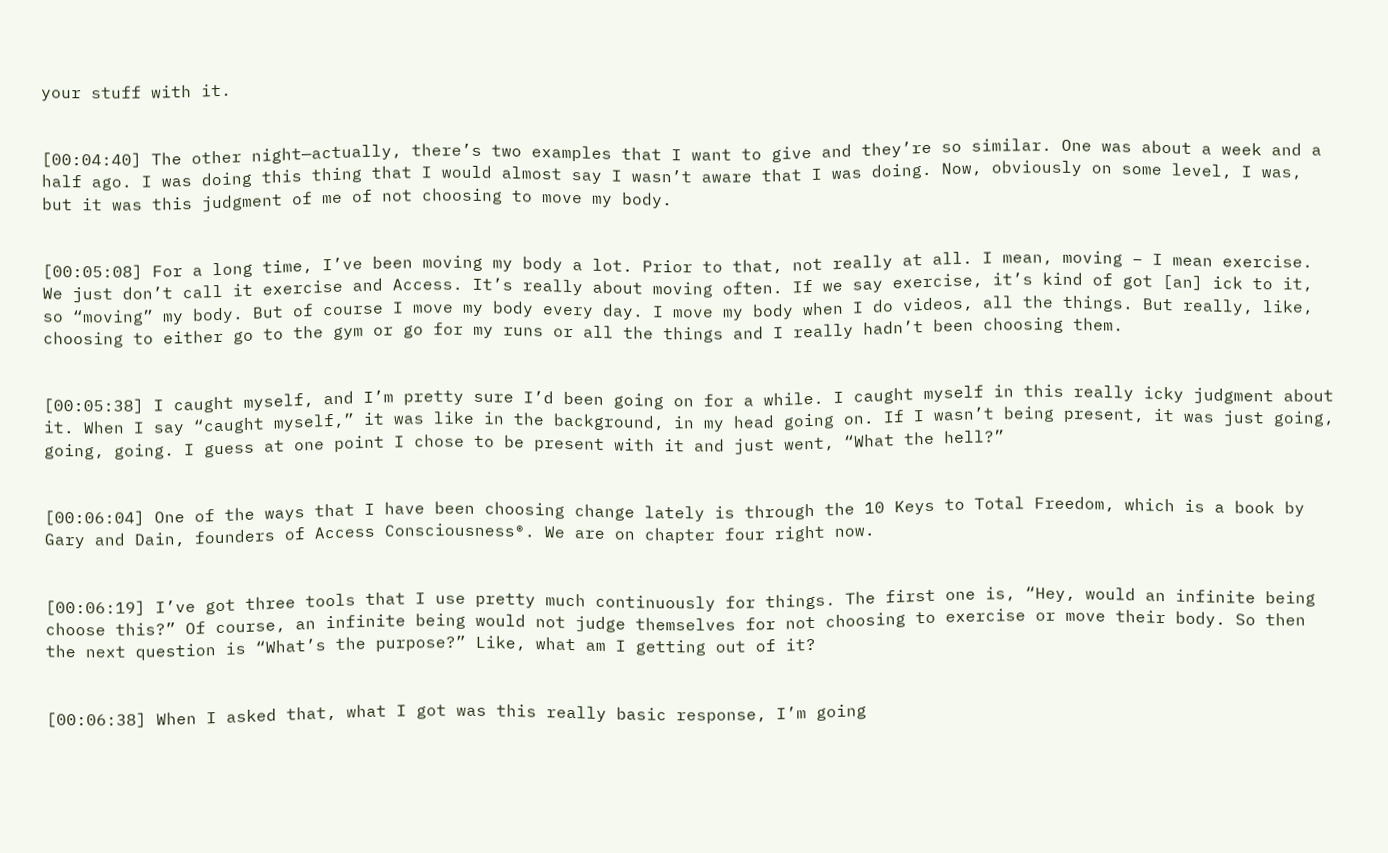your stuff with it.


[00:04:40] The other night—actually, there’s two examples that I want to give and they’re so similar. One was about a week and a half ago. I was doing this thing that I would almost say I wasn’t aware that I was doing. Now, obviously on some level, I was, but it was this judgment of me of not choosing to move my body.


[00:05:08] For a long time, I’ve been moving my body a lot. Prior to that, not really at all. I mean, moving – I mean exercise. We just don’t call it exercise and Access. It’s really about moving often. If we say exercise, it’s kind of got [an] ick to it, so “moving” my body. But of course I move my body every day. I move my body when I do videos, all the things. But really, like, choosing to either go to the gym or go for my runs or all the things and I really hadn’t been choosing them.


[00:05:38] I caught myself, and I’m pretty sure I’d been going on for a while. I caught myself in this really icky judgment about it. When I say “caught myself,” it was like in the background, in my head going on. If I wasn’t being present, it was just going, going, going. I guess at one point I chose to be present with it and just went, “What the hell?”


[00:06:04] One of the ways that I have been choosing change lately is through the 10 Keys to Total Freedom, which is a book by Gary and Dain, founders of Access Consciousness®. We are on chapter four right now.


[00:06:19] I’ve got three tools that I use pretty much continuously for things. The first one is, “Hey, would an infinite being choose this?” Of course, an infinite being would not judge themselves for not choosing to exercise or move their body. So then the next question is “What’s the purpose?” Like, what am I getting out of it?


[00:06:38] When I asked that, what I got was this really basic response, I’m going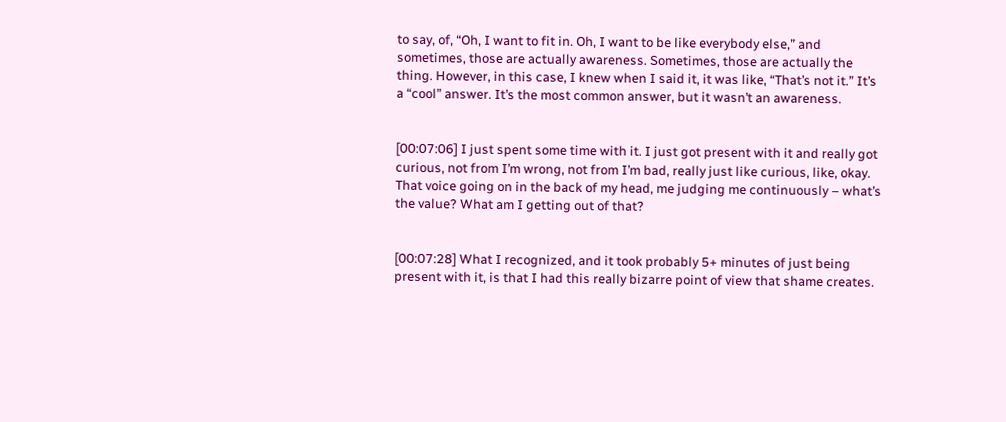to say, of, “Oh, I want to fit in. Oh, I want to be like everybody else,” and sometimes, those are actually awareness. Sometimes, those are actually the thing. However, in this case, I knew when I said it, it was like, “That’s not it.” It’s a “cool” answer. It’s the most common answer, but it wasn’t an awareness.


[00:07:06] I just spent some time with it. I just got present with it and really got curious, not from I’m wrong, not from I’m bad, really just like curious, like, okay. That voice going on in the back of my head, me judging me continuously – what’s the value? What am I getting out of that?


[00:07:28] What I recognized, and it took probably 5+ minutes of just being present with it, is that I had this really bizarre point of view that shame creates.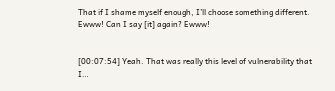That if I shame myself enough, I’ll choose something different. Ewww! Can I say [it] again? Ewww!


[00:07:54] Yeah. That was really this level of vulnerability that I…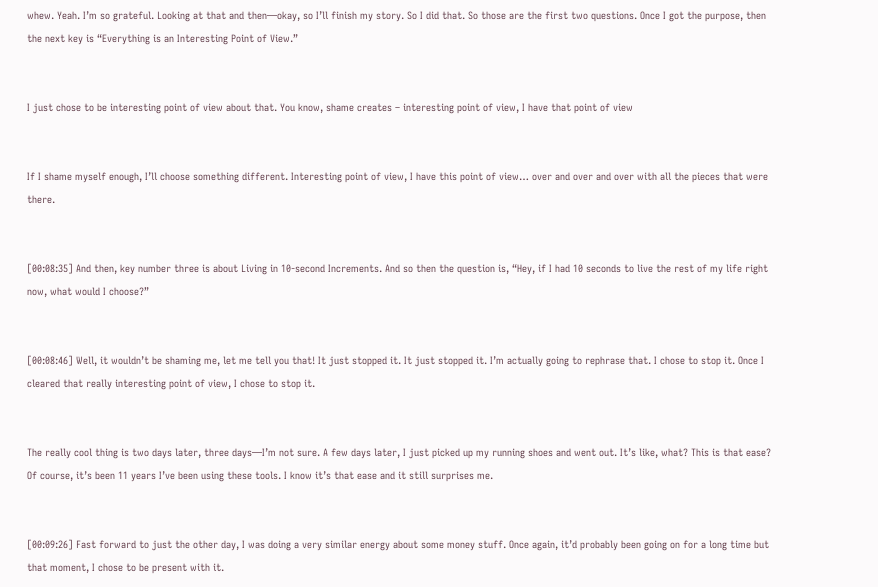whew. Yeah. I’m so grateful. Looking at that and then—okay, so I’ll finish my story. So I did that. So those are the first two questions. Once I got the purpose, then the next key is “Everything is an Interesting Point of View.”


I just chose to be interesting point of view about that. You know, shame creates – interesting point of view, I have that point of view


If I shame myself enough, I’ll choose something different. Interesting point of view, I have this point of view… over and over and over with all the pieces that were there.


[00:08:35] And then, key number three is about Living in 10-second Increments. And so then the question is, “Hey, if I had 10 seconds to live the rest of my life right now, what would I choose?”


[00:08:46] Well, it wouldn’t be shaming me, let me tell you that! It just stopped it. It just stopped it. I’m actually going to rephrase that. I chose to stop it. Once I cleared that really interesting point of view, I chose to stop it.


The really cool thing is two days later, three days—I’m not sure. A few days later, I just picked up my running shoes and went out. It’s like, what? This is that ease? Of course, it’s been 11 years I’ve been using these tools. I know it’s that ease and it still surprises me.


[00:09:26] Fast forward to just the other day, I was doing a very similar energy about some money stuff. Once again, it’d probably been going on for a long time but that moment, I chose to be present with it.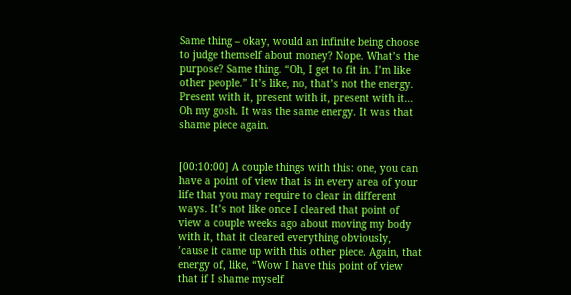Same thing – okay, would an infinite being choose to judge themself about money? Nope. What’s the purpose? Same thing. “Oh, I get to fit in. I’m like other people.” It’s like, no, that’s not the energy. Present with it, present with it, present with it… Oh my gosh. It was the same energy. It was that shame piece again.


[00:10:00] A couple things with this: one, you can have a point of view that is in every area of your life that you may require to clear in different ways. It’s not like once I cleared that point of view a couple weeks ago about moving my body with it, that it cleared everything obviously, ’cause it came up with this other piece. Again, that energy of, like, “Wow I have this point of view that if I shame myself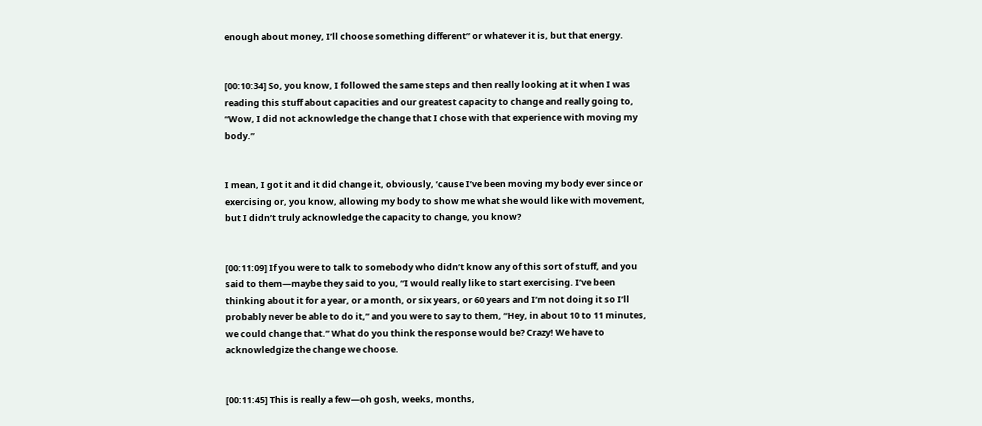enough about money, I’ll choose something different” or whatever it is, but that energy.


[00:10:34] So, you know, I followed the same steps and then really looking at it when I was reading this stuff about capacities and our greatest capacity to change and really going to, “Wow, I did not acknowledge the change that I chose with that experience with moving my body.”


I mean, I got it and it did change it, obviously, ’cause I’ve been moving my body ever since or exercising or, you know, allowing my body to show me what she would like with movement, but I didn’t truly acknowledge the capacity to change, you know?


[00:11:09] If you were to talk to somebody who didn’t know any of this sort of stuff, and you said to them—maybe they said to you, “I would really like to start exercising. I’ve been thinking about it for a year, or a month, or six years, or 60 years and I’m not doing it so I’ll probably never be able to do it,” and you were to say to them, “Hey, in about 10 to 11 minutes, we could change that.” What do you think the response would be? Crazy! We have to acknowledgize the change we choose.


[00:11:45] This is really a few—oh gosh, weeks, months,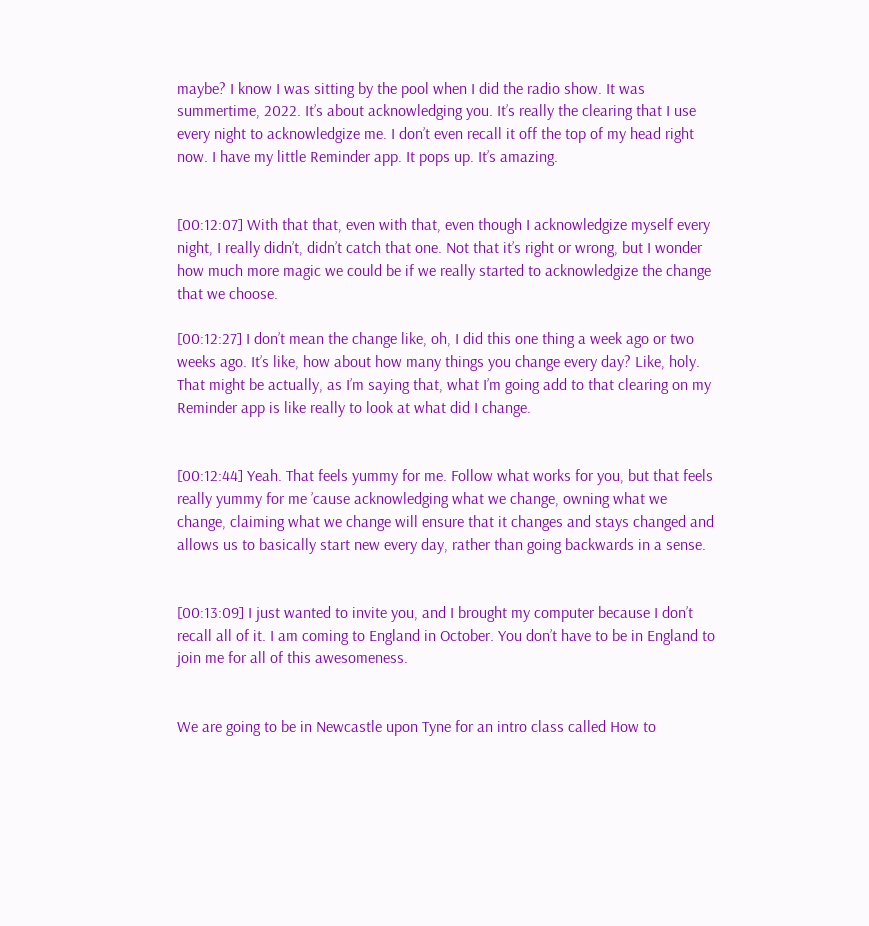maybe? I know I was sitting by the pool when I did the radio show. It was summertime, 2022. It’s about acknowledging you. It’s really the clearing that I use every night to acknowledgize me. I don’t even recall it off the top of my head right now. I have my little Reminder app. It pops up. It’s amazing.


[00:12:07] With that that, even with that, even though I acknowledgize myself every night, I really didn’t, didn’t catch that one. Not that it’s right or wrong, but I wonder how much more magic we could be if we really started to acknowledgize the change that we choose.

[00:12:27] I don’t mean the change like, oh, I did this one thing a week ago or two weeks ago. It’s like, how about how many things you change every day? Like, holy. That might be actually, as I’m saying that, what I’m going add to that clearing on my Reminder app is like really to look at what did I change.


[00:12:44] Yeah. That feels yummy for me. Follow what works for you, but that feels really yummy for me ’cause acknowledging what we change, owning what we change, claiming what we change will ensure that it changes and stays changed and allows us to basically start new every day, rather than going backwards in a sense.


[00:13:09] I just wanted to invite you, and I brought my computer because I don’t recall all of it. I am coming to England in October. You don’t have to be in England to join me for all of this awesomeness.


We are going to be in Newcastle upon Tyne for an intro class called How to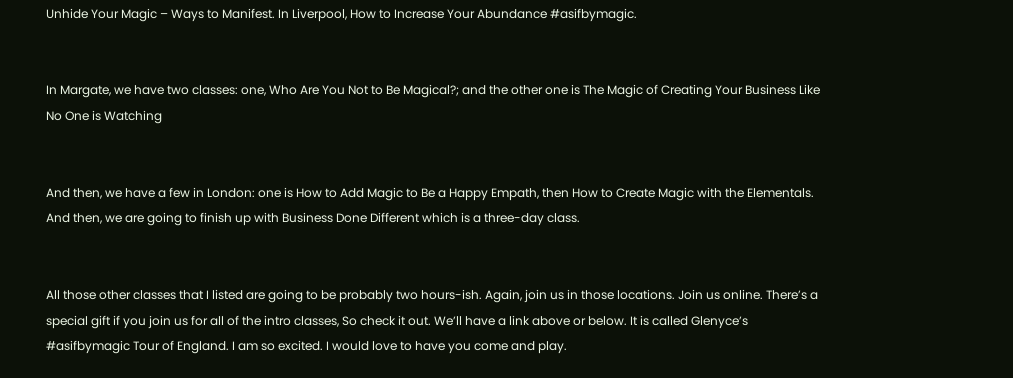Unhide Your Magic – Ways to Manifest. In Liverpool, How to Increase Your Abundance #asifbymagic.


In Margate, we have two classes: one, Who Are You Not to Be Magical?; and the other one is The Magic of Creating Your Business Like No One is Watching


And then, we have a few in London: one is How to Add Magic to Be a Happy Empath, then How to Create Magic with the Elementals. And then, we are going to finish up with Business Done Different which is a three-day class.


All those other classes that I listed are going to be probably two hours-ish. Again, join us in those locations. Join us online. There’s a special gift if you join us for all of the intro classes, So check it out. We’ll have a link above or below. It is called Glenyce’s #asifbymagic Tour of England. I am so excited. I would love to have you come and play.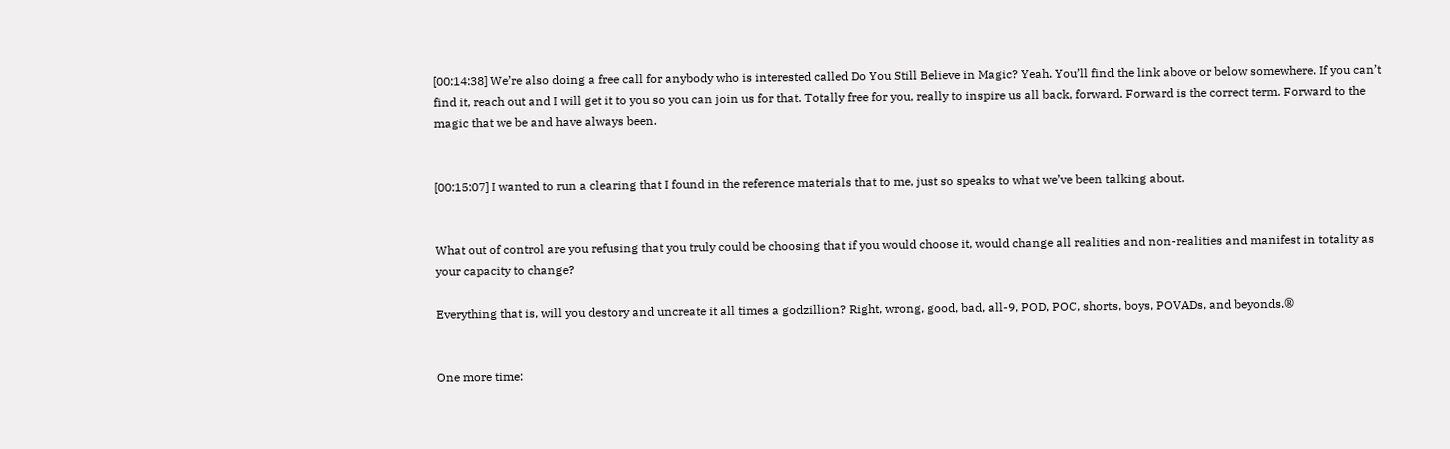[00:14:38] We’re also doing a free call for anybody who is interested called Do You Still Believe in Magic? Yeah. You’ll find the link above or below somewhere. If you can’t find it, reach out and I will get it to you so you can join us for that. Totally free for you, really to inspire us all back, forward. Forward is the correct term. Forward to the magic that we be and have always been.


[00:15:07] I wanted to run a clearing that I found in the reference materials that to me, just so speaks to what we’ve been talking about.


What out of control are you refusing that you truly could be choosing that if you would choose it, would change all realities and non-realities and manifest in totality as your capacity to change?

Everything that is, will you destory and uncreate it all times a godzillion? Right, wrong, good, bad, all-9, POD, POC, shorts, boys, POVADs, and beyonds.®


One more time: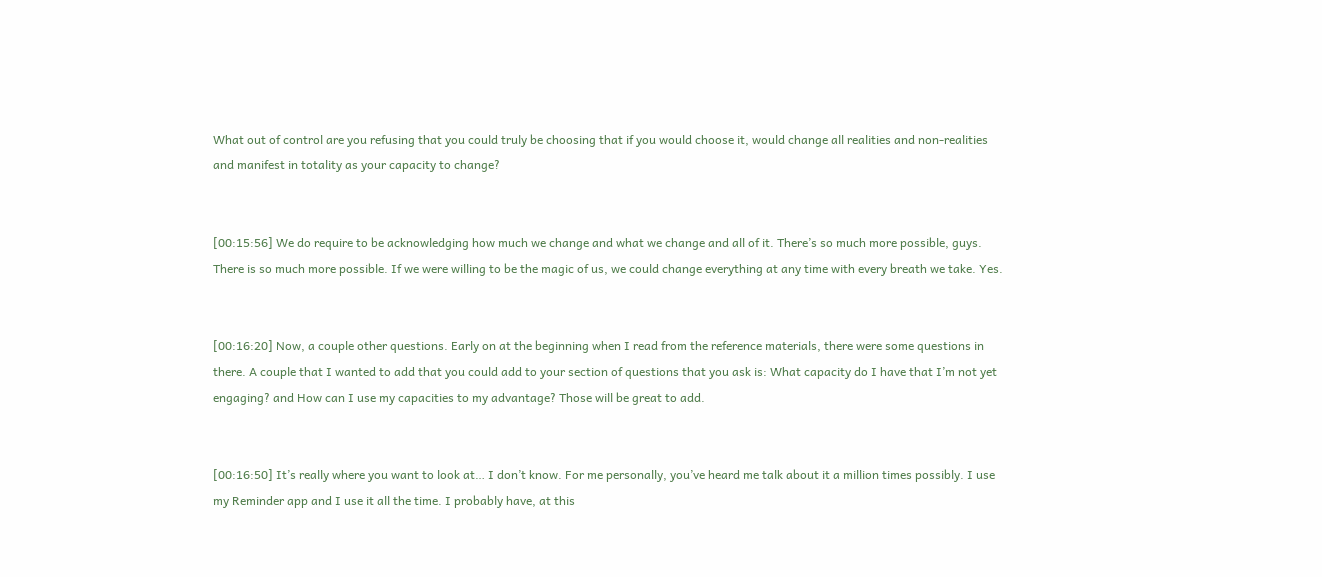What out of control are you refusing that you could truly be choosing that if you would choose it, would change all realities and non-realities and manifest in totality as your capacity to change?


[00:15:56] We do require to be acknowledging how much we change and what we change and all of it. There’s so much more possible, guys. There is so much more possible. If we were willing to be the magic of us, we could change everything at any time with every breath we take. Yes.


[00:16:20] Now, a couple other questions. Early on at the beginning when I read from the reference materials, there were some questions in there. A couple that I wanted to add that you could add to your section of questions that you ask is: What capacity do I have that I’m not yet engaging? and How can I use my capacities to my advantage? Those will be great to add.


[00:16:50] It’s really where you want to look at… I don’t know. For me personally, you’ve heard me talk about it a million times possibly. I use my Reminder app and I use it all the time. I probably have, at this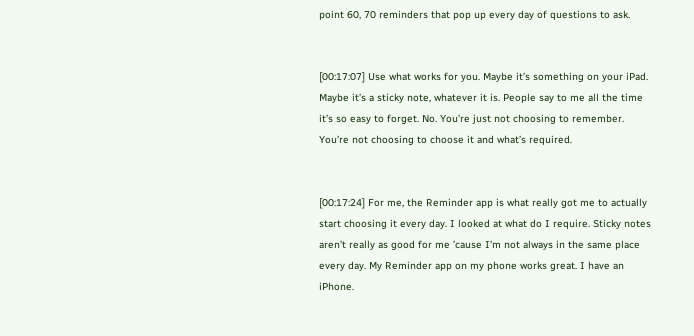point 60, 70 reminders that pop up every day of questions to ask.


[00:17:07] Use what works for you. Maybe it’s something on your iPad. Maybe it’s a sticky note, whatever it is. People say to me all the time it’s so easy to forget. No. You’re just not choosing to remember. You’re not choosing to choose it and what’s required.


[00:17:24] For me, the Reminder app is what really got me to actually start choosing it every day. I looked at what do I require. Sticky notes aren’t really as good for me ’cause I’m not always in the same place every day. My Reminder app on my phone works great. I have an iPhone.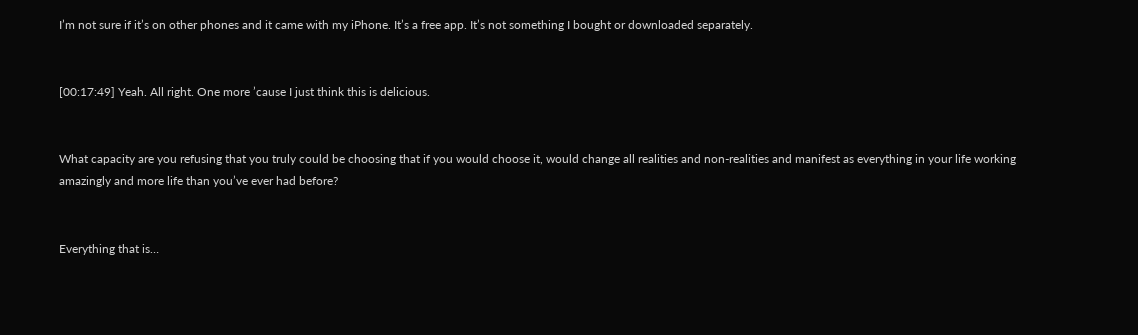I’m not sure if it’s on other phones and it came with my iPhone. It’s a free app. It’s not something I bought or downloaded separately.


[00:17:49] Yeah. All right. One more ’cause I just think this is delicious.


What capacity are you refusing that you truly could be choosing that if you would choose it, would change all realities and non-realities and manifest as everything in your life working amazingly and more life than you’ve ever had before?


Everything that is…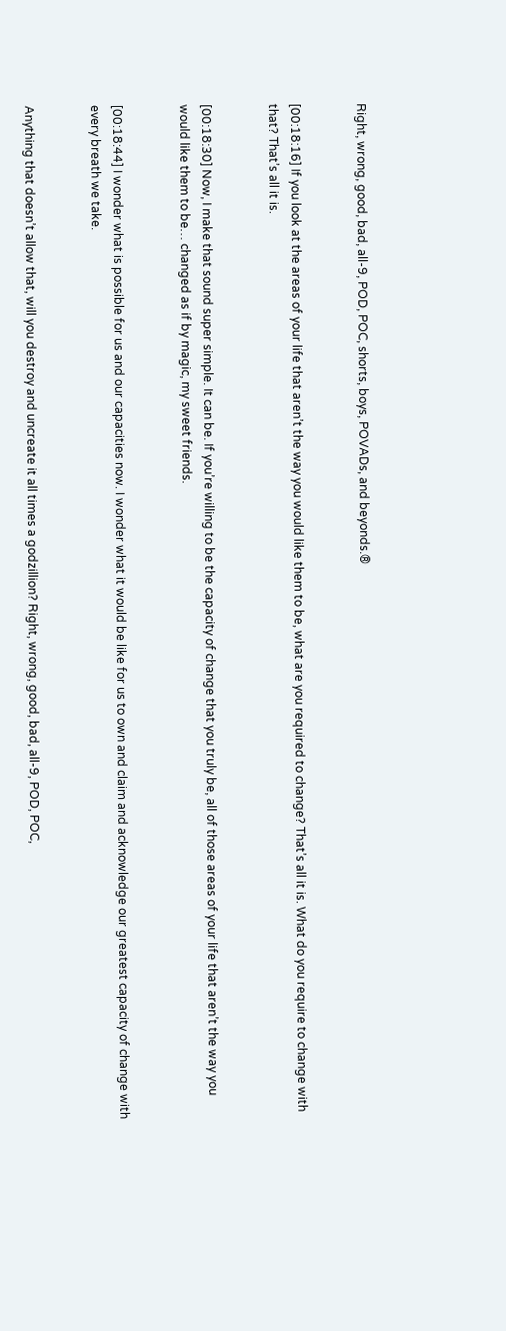Right, wrong, good, bad, all-9, POD, POC, shorts, boys, POVADs, and beyonds.®


[00:18:16] If you look at the areas of your life that aren’t the way you would like them to be, what are you required to change? That’s all it is. What do you require to change with that? That’s all it is.


[00:18:30] Now, I make that sound super simple. It can be. If you’re willing to be the capacity of change that you truly be, all of those areas of your life that aren’t the way you would like them to be… changed as if by magic, my sweet friends.


[00:18:44] I wonder what is possible for us and our capacities now. I wonder what it would be like for us to own and claim and acknowledge our greatest capacity of change with every breath we take.


Anything that doesn’t allow that, will you destroy and uncreate it all times a godzillion? Right, wrong, good, bad, all-9, POD, POC,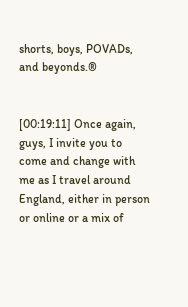shorts, boys, POVADs, and beyonds.®


[00:19:11] Once again, guys, I invite you to come and change with me as I travel around England, either in person or online or a mix of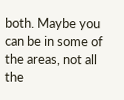both. Maybe you can be in some of the areas, not all the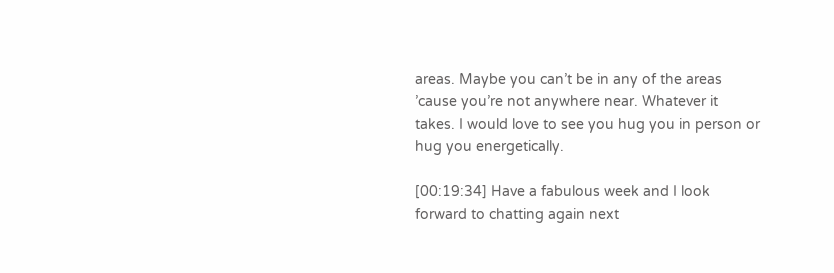areas. Maybe you can’t be in any of the areas ’cause you’re not anywhere near. Whatever it takes. I would love to see you hug you in person or hug you energetically.

[00:19:34] Have a fabulous week and I look forward to chatting again next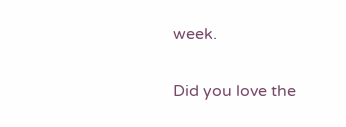week.

Did you love the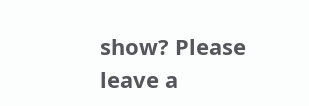show? Please leave a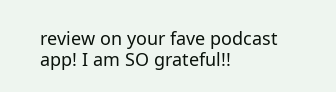review on your fave podcast app! I am SO grateful!!